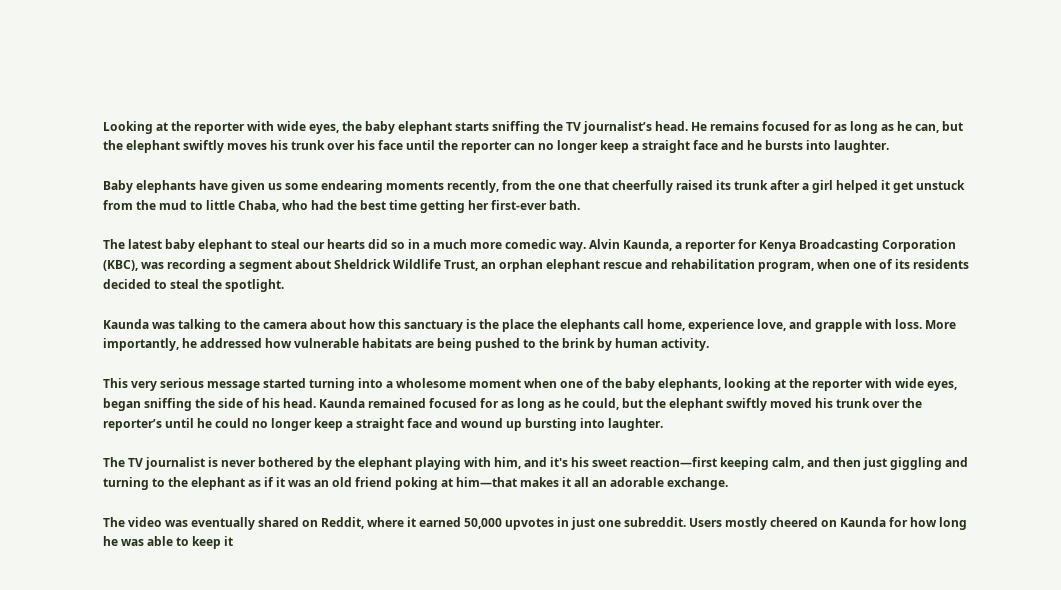Looking at the reporter with wide eyes, the baby elephant starts sniffing the TV journalist’s head. He remains focused for as long as he can, but the elephant swiftly moves his trunk over his face until the reporter can no longer keep a straight face and he bursts into laughter.

Baby elephants have given us some endearing moments recently, from the one that cheerfully raised its trunk after a girl helped it get unstuck from the mud to little Chaba, who had the best time getting her first-ever bath.

The latest baby elephant to steal our hearts did so in a much more comedic way. Alvin Kaunda, a reporter for Kenya Broadcasting Corporation (KBC), was recording a segment about Sheldrick Wildlife Trust, an orphan elephant rescue and rehabilitation program, when one of its residents decided to steal the spotlight.

Kaunda was talking to the camera about how this sanctuary is the place the elephants call home, experience love, and grapple with loss. More importantly, he addressed how vulnerable habitats are being pushed to the brink by human activity.

This very serious message started turning into a wholesome moment when one of the baby elephants, looking at the reporter with wide eyes, began sniffing the side of his head. Kaunda remained focused for as long as he could, but the elephant swiftly moved his trunk over the reporter’s until he could no longer keep a straight face and wound up bursting into laughter.

The TV journalist is never bothered by the elephant playing with him, and it's his sweet reaction—first keeping calm, and then just giggling and turning to the elephant as if it was an old friend poking at him—that makes it all an adorable exchange.

The video was eventually shared on Reddit, where it earned 50,000 upvotes in just one subreddit. Users mostly cheered on Kaunda for how long he was able to keep it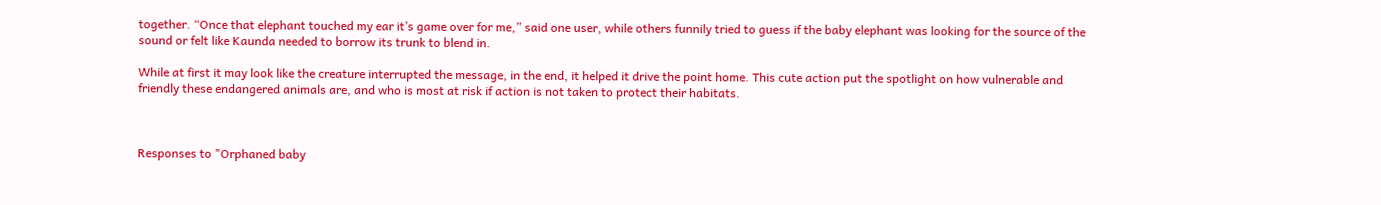together. “Once that elephant touched my ear it’s game over for me,” said one user, while others funnily tried to guess if the baby elephant was looking for the source of the sound or felt like Kaunda needed to borrow its trunk to blend in.

While at first it may look like the creature interrupted the message, in the end, it helped it drive the point home. This cute action put the spotlight on how vulnerable and friendly these endangered animals are, and who is most at risk if action is not taken to protect their habitats.



Responses to "Orphaned baby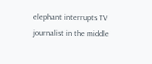elephant interrupts TV journalist in the middle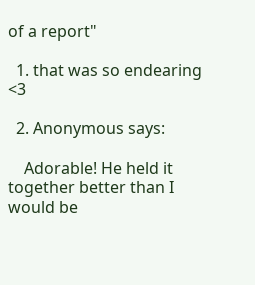of a report"

  1. that was so endearing <3

  2. Anonymous says:

    Adorable! He held it together better than I would be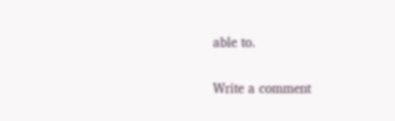able to.

Write a comment